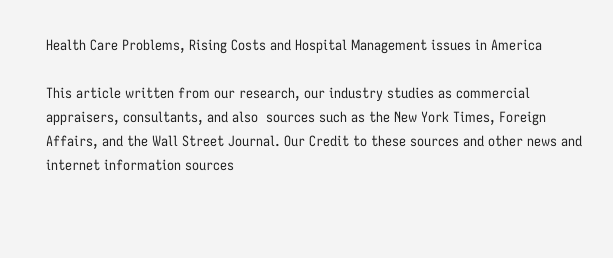Health Care Problems, Rising Costs and Hospital Management issues in America

This article written from our research, our industry studies as commercial appraisers, consultants, and also  sources such as the New York Times, Foreign Affairs, and the Wall Street Journal. Our Credit to these sources and other news and internet information sources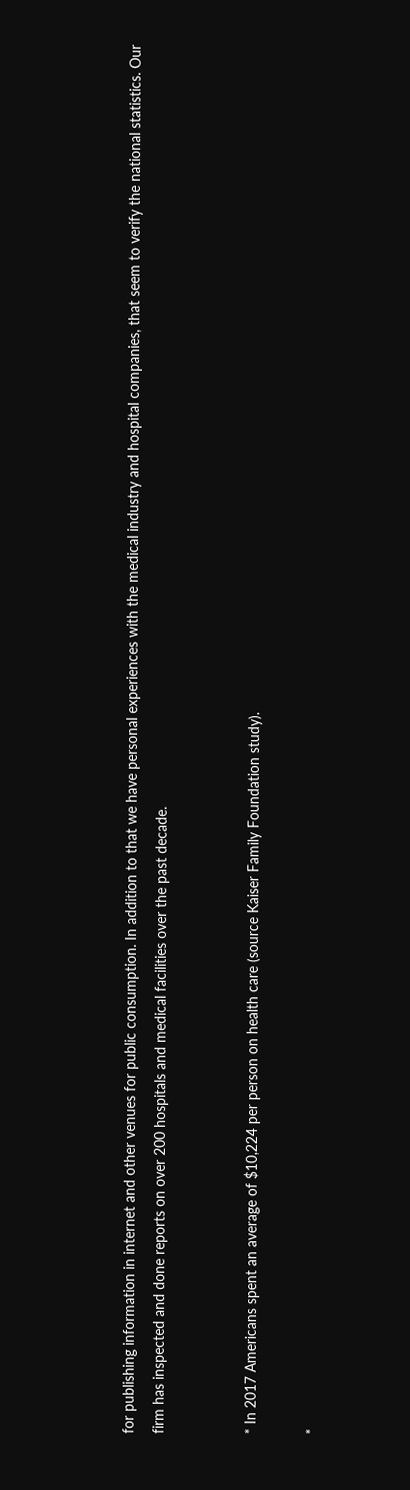for publishing information in internet and other venues for public consumption. In addition to that we have personal experiences with the medical industry and hospital companies, that seem to verify the national statistics. Our firm has inspected and done reports on over 200 hospitals and medical facilities over the past decade.


* In 2017 Americans spent an average of $10,224 per person on health care (source Kaiser Family Foundation study).

*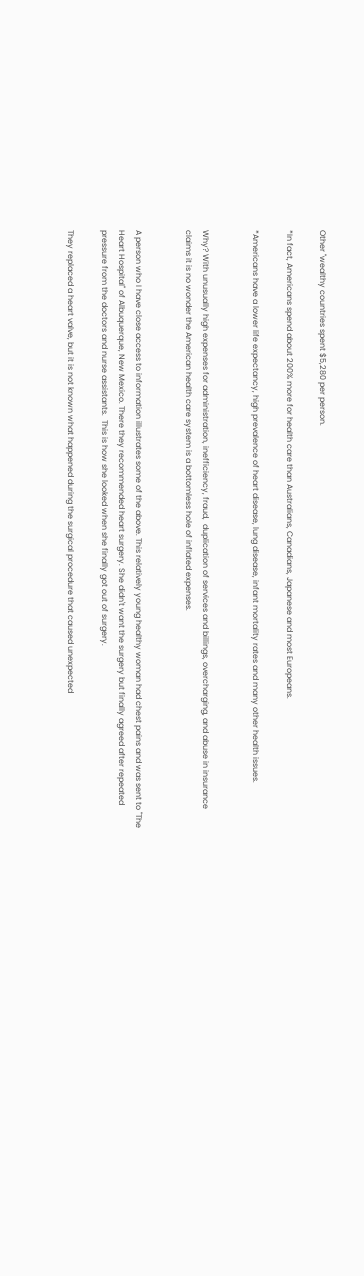Other "wealthy countries spent $5,280 per person.

*In fact, Americans spend about 200% more for health care than Australians, Canadians, Japanese and most Europeans.

*Americans have a lower life expectancy, high prevalence of heart disease, lung disease, infant mortality rates and many other health issues.


Why? With unusually high expenses for administration, inefficiency, fraud,  duplication of services and billings, overcharging, and abuse in insurance claims it is no wonder the American health care system is a bottomless hole of inflated expenses.


A person who I have close access to information illustrates some of the above. This relatively young healthy woman had chest pains and was sent to "The Heart Hospital" of Albuquerque, New Mexico. There they recommended heart surgery. She didn't want the surgery but finally agreed after repeated pressure from the doctors and nurse assistants.  This is how she looked when she finally got out of surgery.

They replaced a heart valve, but it is not known what happened during the surgical procedure that caused unexpected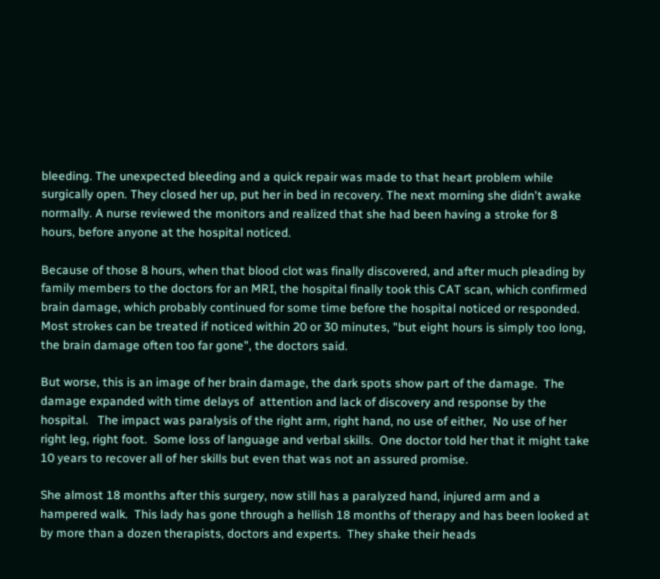bleeding. The unexpected bleeding and a quick repair was made to that heart problem while surgically open. They closed her up, put her in bed in recovery. The next morning she didn't awake normally. A nurse reviewed the monitors and realized that she had been having a stroke for 8 hours, before anyone at the hospital noticed.

Because of those 8 hours, when that blood clot was finally discovered, and after much pleading by family members to the doctors for an MRI, the hospital finally took this CAT scan, which confirmed brain damage, which probably continued for some time before the hospital noticed or responded.  Most strokes can be treated if noticed within 20 or 30 minutes, "but eight hours is simply too long, the brain damage often too far gone", the doctors said.

But worse, this is an image of her brain damage, the dark spots show part of the damage.  The damage expanded with time delays of  attention and lack of discovery and response by the hospital.   The impact was paralysis of the right arm, right hand, no use of either,  No use of her right leg, right foot.  Some loss of language and verbal skills.  One doctor told her that it might take 10 years to recover all of her skills but even that was not an assured promise.

She almost 18 months after this surgery, now still has a paralyzed hand, injured arm and a hampered walk.  This lady has gone through a hellish 18 months of therapy and has been looked at by more than a dozen therapists, doctors and experts.  They shake their heads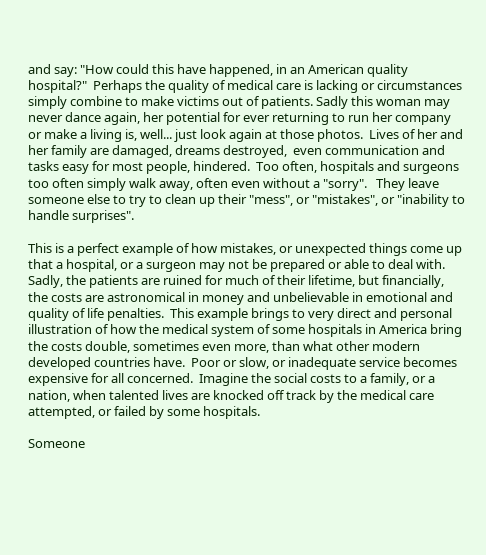and say: "How could this have happened, in an American quality hospital?"  Perhaps the quality of medical care is lacking or circumstances simply combine to make victims out of patients. Sadly this woman may never dance again, her potential for ever returning to run her company or make a living is, well... just look again at those photos.  Lives of her and her family are damaged, dreams destroyed,  even communication and tasks easy for most people, hindered.  Too often, hospitals and surgeons too often simply walk away, often even without a "sorry".   They leave someone else to try to clean up their "mess", or "mistakes", or "inability to handle surprises".

This is a perfect example of how mistakes, or unexpected things come up that a hospital, or a surgeon may not be prepared or able to deal with. Sadly, the patients are ruined for much of their lifetime, but financially, the costs are astronomical in money and unbelievable in emotional and quality of life penalties.  This example brings to very direct and personal illustration of how the medical system of some hospitals in America bring the costs double, sometimes even more, than what other modern developed countries have.  Poor or slow, or inadequate service becomes expensive for all concerned.  Imagine the social costs to a family, or a nation, when talented lives are knocked off track by the medical care attempted, or failed by some hospitals.

Someone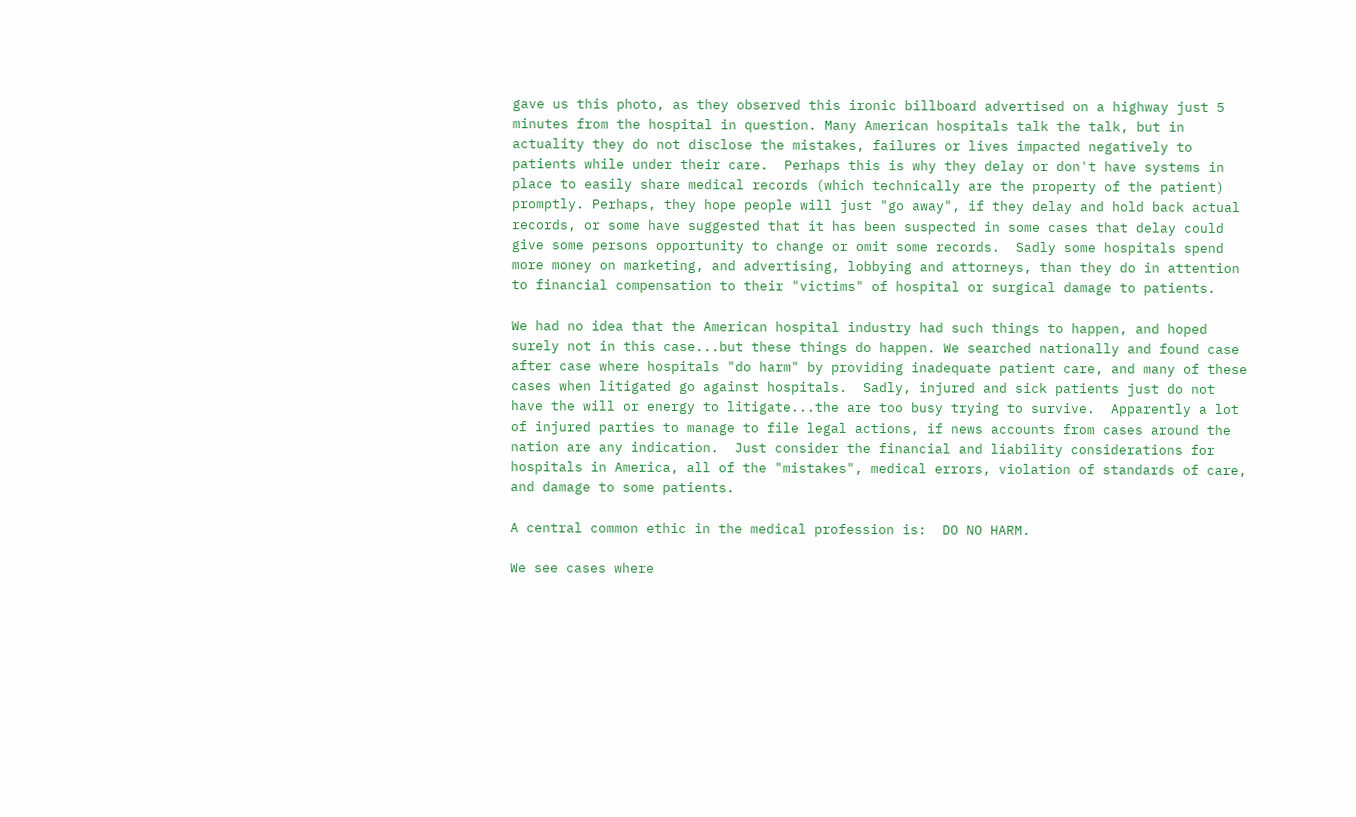gave us this photo, as they observed this ironic billboard advertised on a highway just 5 minutes from the hospital in question. Many American hospitals talk the talk, but in actuality they do not disclose the mistakes, failures or lives impacted negatively to patients while under their care.  Perhaps this is why they delay or don't have systems in place to easily share medical records (which technically are the property of the patient) promptly. Perhaps, they hope people will just "go away", if they delay and hold back actual records, or some have suggested that it has been suspected in some cases that delay could give some persons opportunity to change or omit some records.  Sadly some hospitals spend more money on marketing, and advertising, lobbying and attorneys, than they do in attention to financial compensation to their "victims" of hospital or surgical damage to patients.

We had no idea that the American hospital industry had such things to happen, and hoped surely not in this case...but these things do happen. We searched nationally and found case after case where hospitals "do harm" by providing inadequate patient care, and many of these cases when litigated go against hospitals.  Sadly, injured and sick patients just do not have the will or energy to litigate...the are too busy trying to survive.  Apparently a lot of injured parties to manage to file legal actions, if news accounts from cases around the nation are any indication.  Just consider the financial and liability considerations for hospitals in America, all of the "mistakes", medical errors, violation of standards of care, and damage to some patients.

A central common ethic in the medical profession is:  DO NO HARM.

We see cases where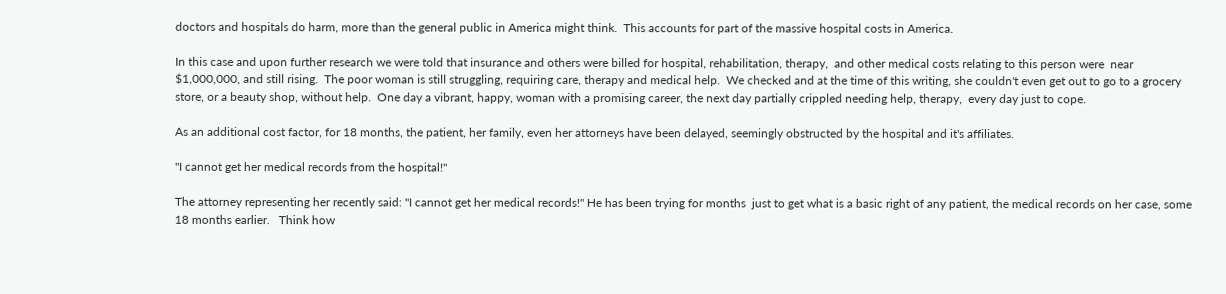doctors and hospitals do harm, more than the general public in America might think.  This accounts for part of the massive hospital costs in America.

In this case and upon further research we were told that insurance and others were billed for hospital, rehabilitation, therapy,  and other medical costs relating to this person were  near $1,000,000, and still rising.  The poor woman is still struggling, requiring care, therapy and medical help.  We checked and at the time of this writing, she couldn't even get out to go to a grocery store, or a beauty shop, without help.  One day a vibrant, happy, woman with a promising career, the next day partially crippled needing help, therapy,  every day just to cope.

As an additional cost factor, for 18 months, the patient, her family, even her attorneys have been delayed, seemingly obstructed by the hospital and it's affiliates.

"I cannot get her medical records from the hospital!"

The attorney representing her recently said: "I cannot get her medical records!" He has been trying for months  just to get what is a basic right of any patient, the medical records on her case, some 18 months earlier.   Think how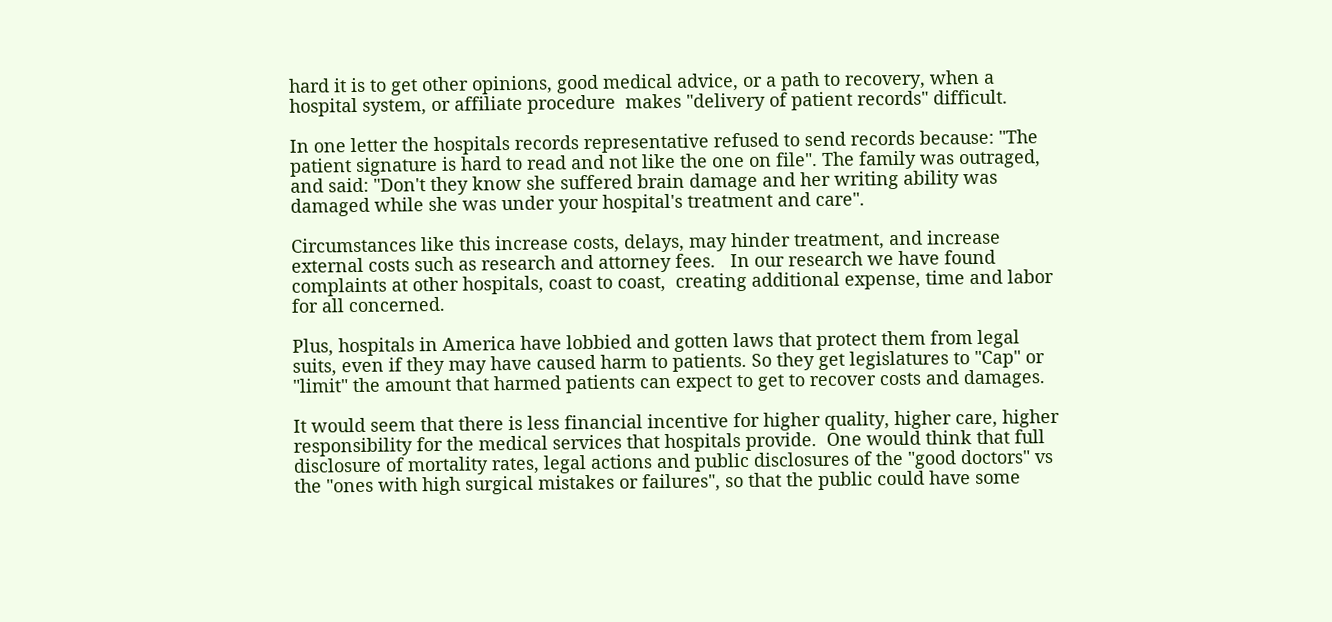hard it is to get other opinions, good medical advice, or a path to recovery, when a hospital system, or affiliate procedure  makes "delivery of patient records" difficult.

In one letter the hospitals records representative refused to send records because: "The patient signature is hard to read and not like the one on file". The family was outraged, and said: "Don't they know she suffered brain damage and her writing ability was damaged while she was under your hospital's treatment and care".

Circumstances like this increase costs, delays, may hinder treatment, and increase external costs such as research and attorney fees.   In our research we have found complaints at other hospitals, coast to coast,  creating additional expense, time and labor for all concerned.

Plus, hospitals in America have lobbied and gotten laws that protect them from legal suits, even if they may have caused harm to patients. So they get legislatures to "Cap" or "limit" the amount that harmed patients can expect to get to recover costs and damages.

It would seem that there is less financial incentive for higher quality, higher care, higher responsibility for the medical services that hospitals provide.  One would think that full disclosure of mortality rates, legal actions and public disclosures of the "good doctors" vs the "ones with high surgical mistakes or failures", so that the public could have some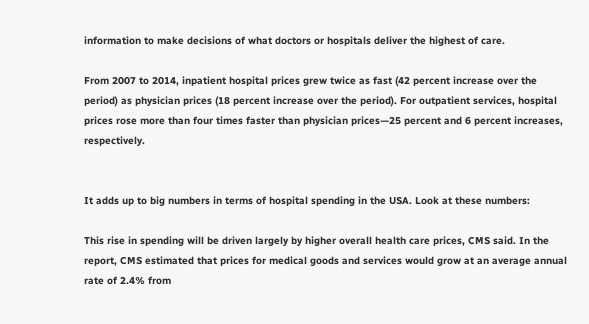information to make decisions of what doctors or hospitals deliver the highest of care.

From 2007 to 2014, inpatient hospital prices grew twice as fast (42 percent increase over the period) as physician prices (18 percent increase over the period). For outpatient services, hospital prices rose more than four times faster than physician prices—25 percent and 6 percent increases, respectively.


It adds up to big numbers in terms of hospital spending in the USA. Look at these numbers:

This rise in spending will be driven largely by higher overall health care prices, CMS said. In the report, CMS estimated that prices for medical goods and services would grow at an average annual rate of 2.4% from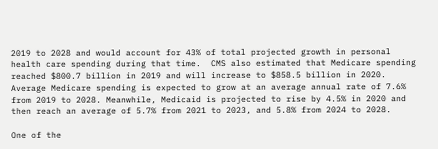2019 to 2028 and would account for 43% of total projected growth in personal health care spending during that time.  CMS also estimated that Medicare spending reached $800.7 billion in 2019 and will increase to $858.5 billion in 2020. Average Medicare spending is expected to grow at an average annual rate of 7.6% from 2019 to 2028. Meanwhile, Medicaid is projected to rise by 4.5% in 2020 and then reach an average of 5.7% from 2021 to 2023, and 5.8% from 2024 to 2028.

One of the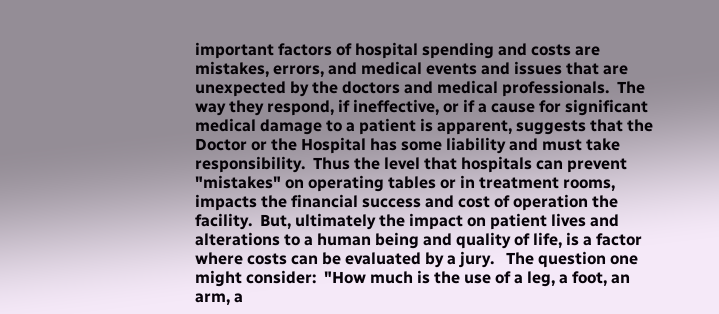important factors of hospital spending and costs are mistakes, errors, and medical events and issues that are unexpected by the doctors and medical professionals.  The way they respond, if ineffective, or if a cause for significant medical damage to a patient is apparent, suggests that the Doctor or the Hospital has some liability and must take responsibility.  Thus the level that hospitals can prevent "mistakes" on operating tables or in treatment rooms, impacts the financial success and cost of operation the facility.  But, ultimately the impact on patient lives and alterations to a human being and quality of life, is a factor where costs can be evaluated by a jury.   The question one might consider:  "How much is the use of a leg, a foot, an arm, a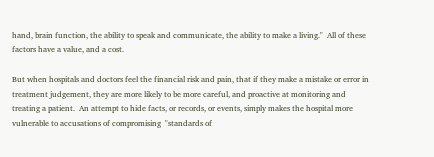hand, brain function, the ability to speak and communicate, the ability to make a living."  All of these factors have a value, and a cost.

But when hospitals and doctors feel the financial risk and pain, that if they make a mistake or error in treatment judgement, they are more likely to be more careful, and proactive at monitoring and treating a patient.  An attempt to hide facts, or records, or events, simply makes the hospital more vulnerable to accusations of compromising  "standards of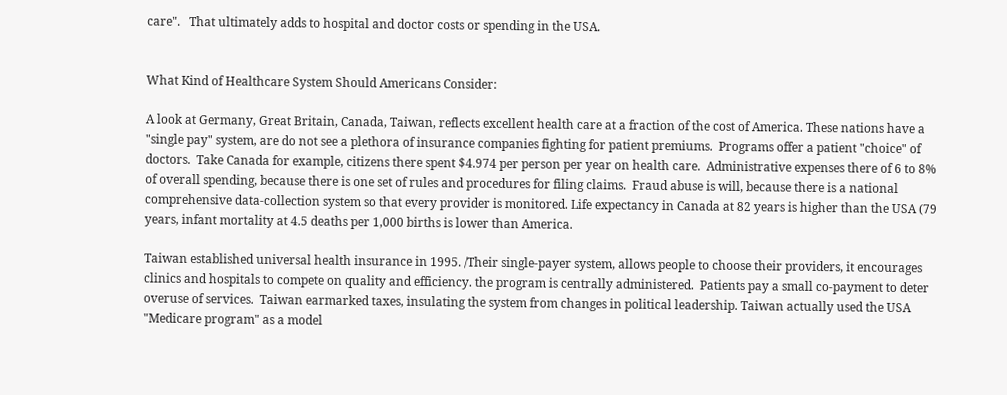care".   That ultimately adds to hospital and doctor costs or spending in the USA.


What Kind of Healthcare System Should Americans Consider:

A look at Germany, Great Britain, Canada, Taiwan, reflects excellent health care at a fraction of the cost of America. These nations have a "single pay" system, are do not see a plethora of insurance companies fighting for patient premiums.  Programs offer a patient "choice" of doctors.  Take Canada for example, citizens there spent $4.974 per person per year on health care.  Administrative expenses there of 6 to 8% of overall spending, because there is one set of rules and procedures for filing claims.  Fraud abuse is will, because there is a national comprehensive data-collection system so that every provider is monitored. Life expectancy in Canada at 82 years is higher than the USA (79 years, infant mortality at 4.5 deaths per 1,000 births is lower than America.

Taiwan established universal health insurance in 1995. /Their single-payer system, allows people to choose their providers, it encourages clinics and hospitals to compete on quality and efficiency. the program is centrally administered.  Patients pay a small co-payment to deter overuse of services.  Taiwan earmarked taxes, insulating the system from changes in political leadership. Taiwan actually used the USA "Medicare program" as a model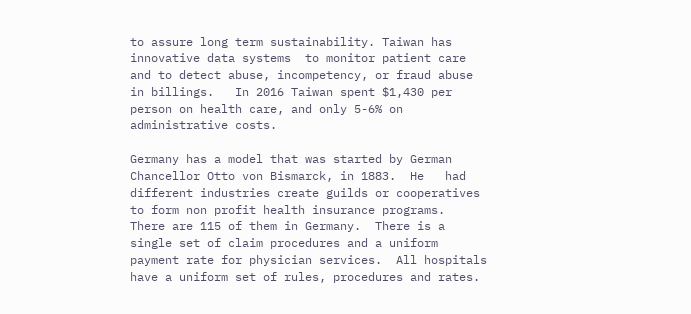to assure long term sustainability. Taiwan has innovative data systems  to monitor patient care and to detect abuse, incompetency, or fraud abuse in billings.   In 2016 Taiwan spent $1,430 per person on health care, and only 5-6% on administrative costs.

Germany has a model that was started by German Chancellor Otto von Bismarck, in 1883.  He   had different industries create guilds or cooperatives to form non profit health insurance programs.  There are 115 of them in Germany.  There is a single set of claim procedures and a uniform payment rate for physician services.  All hospitals have a uniform set of rules, procedures and rates.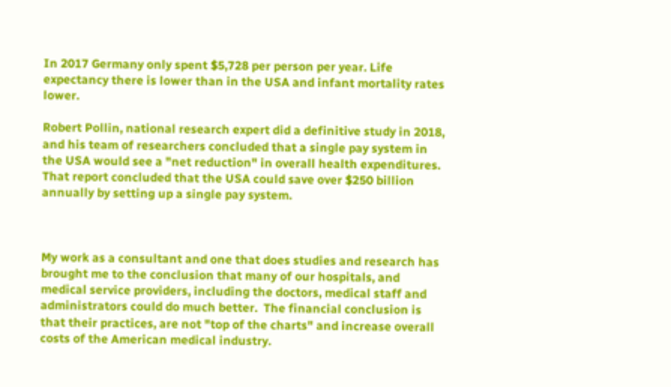In 2017 Germany only spent $5,728 per person per year. Life expectancy there is lower than in the USA and infant mortality rates lower.

Robert Pollin, national research expert did a definitive study in 2018, and his team of researchers concluded that a single pay system in the USA would see a "net reduction" in overall health expenditures.  That report concluded that the USA could save over $250 billion annually by setting up a single pay system.



My work as a consultant and one that does studies and research has brought me to the conclusion that many of our hospitals, and medical service providers, including the doctors, medical staff and administrators could do much better.  The financial conclusion is that their practices, are not "top of the charts" and increase overall costs of the American medical industry.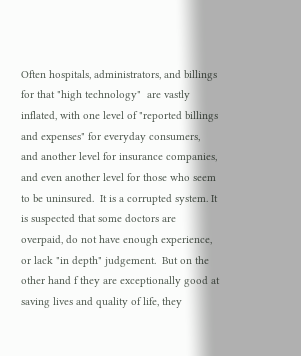Often hospitals, administrators, and billings for that "high technology"  are vastly inflated, with one level of "reported billings and expenses" for everyday consumers, and another level for insurance companies, and even another level for those who seem to be uninsured.  It is a corrupted system. It is suspected that some doctors are overpaid, do not have enough experience, or lack "in depth" judgement.  But on the other hand f they are exceptionally good at saving lives and quality of life, they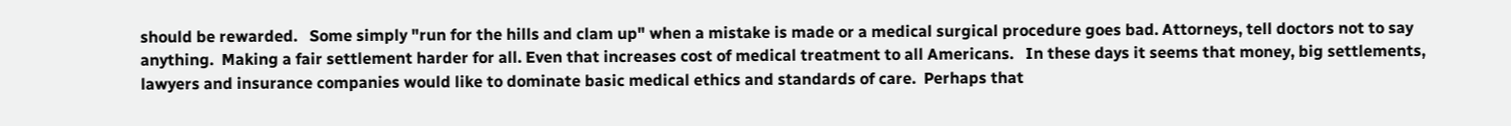should be rewarded.   Some simply "run for the hills and clam up" when a mistake is made or a medical surgical procedure goes bad. Attorneys, tell doctors not to say anything.  Making a fair settlement harder for all. Even that increases cost of medical treatment to all Americans.   In these days it seems that money, big settlements, lawyers and insurance companies would like to dominate basic medical ethics and standards of care.  Perhaps that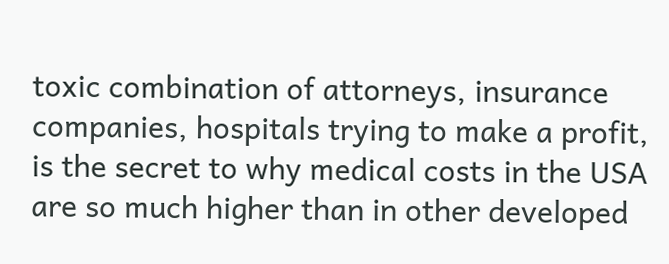toxic combination of attorneys, insurance companies, hospitals trying to make a profit, is the secret to why medical costs in the USA are so much higher than in other developed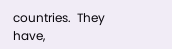countries.  They have,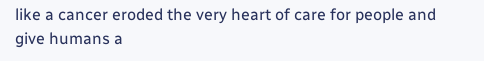like a cancer eroded the very heart of care for people and give humans a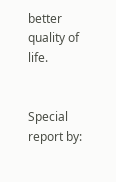better quality of life.


Special report by: